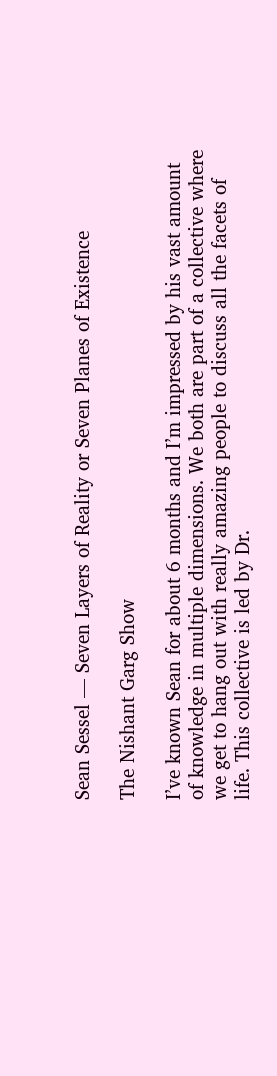Sean Sessel — Seven Layers of Reality or Seven Planes of Existence

The Nishant Garg Show

I’ve known Sean for about 6 months and I’m impressed by his vast amount of knowledge in multiple dimensions. We both are part of a collective where we get to hang out with really amazing people to discuss all the facets of life. This collective is led by Dr.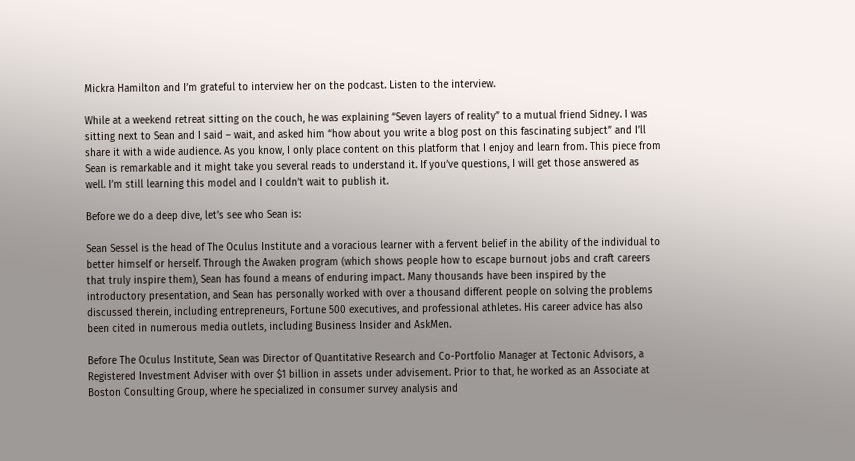Mickra Hamilton and I’m grateful to interview her on the podcast. Listen to the interview.

While at a weekend retreat sitting on the couch, he was explaining “Seven layers of reality” to a mutual friend Sidney. I was sitting next to Sean and I said – wait, and asked him “how about you write a blog post on this fascinating subject” and I’ll share it with a wide audience. As you know, I only place content on this platform that I enjoy and learn from. This piece from Sean is remarkable and it might take you several reads to understand it. If you’ve questions, I will get those answered as well. I’m still learning this model and I couldn’t wait to publish it.

Before we do a deep dive, let’s see who Sean is:

Sean Sessel is the head of The Oculus Institute and a voracious learner with a fervent belief in the ability of the individual to better himself or herself. Through the Awaken program (which shows people how to escape burnout jobs and craft careers that truly inspire them), Sean has found a means of enduring impact. Many thousands have been inspired by the introductory presentation, and Sean has personally worked with over a thousand different people on solving the problems discussed therein, including entrepreneurs, Fortune 500 executives, and professional athletes. His career advice has also been cited in numerous media outlets, including Business Insider and AskMen.

Before The Oculus Institute, Sean was Director of Quantitative Research and Co-Portfolio Manager at Tectonic Advisors, a Registered Investment Adviser with over $1 billion in assets under advisement. Prior to that, he worked as an Associate at Boston Consulting Group, where he specialized in consumer survey analysis and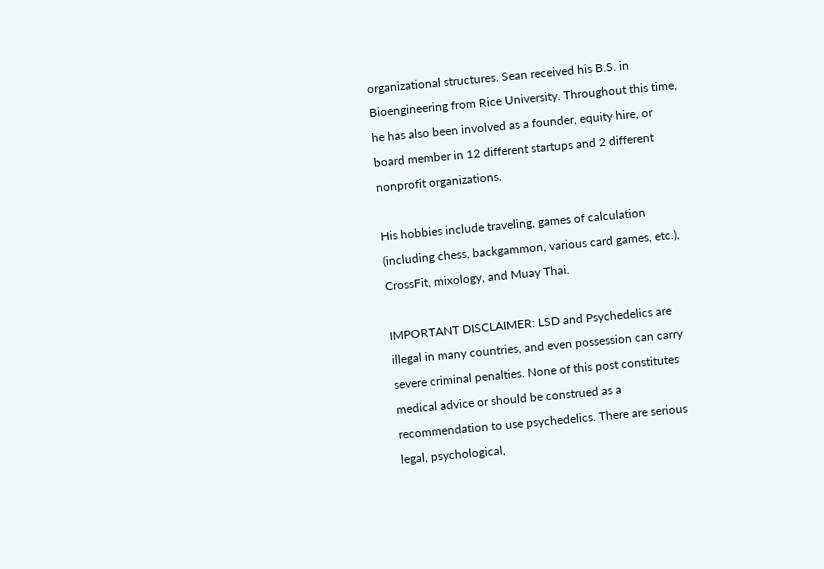organizational structures. Sean received his B.S. in Bioengineering from Rice University. Throughout this time, he has also been involved as a founder, equity hire, or board member in 12 different startups and 2 different nonprofit organizations.

His hobbies include traveling, games of calculation (including chess, backgammon, various card games, etc.), CrossFit, mixology, and Muay Thai.

IMPORTANT DISCLAIMER: LSD and Psychedelics are illegal in many countries, and even possession can carry severe criminal penalties. None of this post constitutes medical advice or should be construed as a recommendation to use psychedelics. There are serious legal, psychological,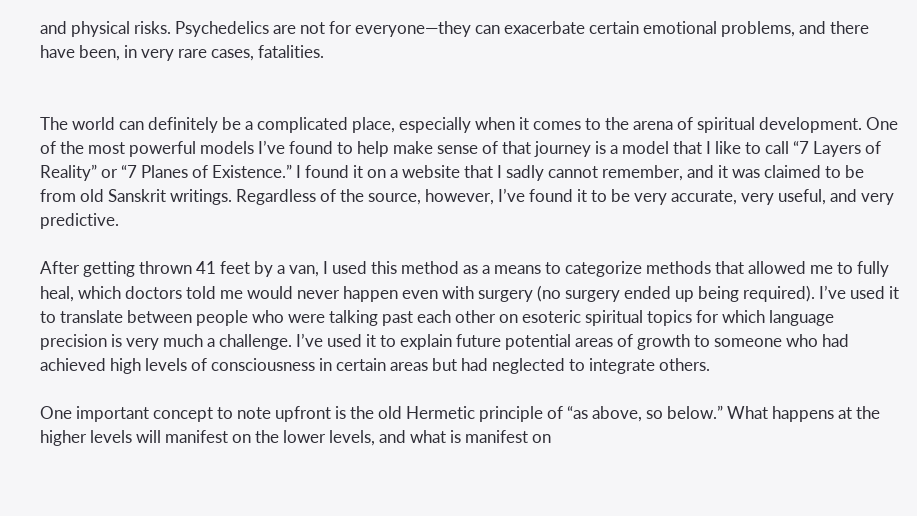and physical risks. Psychedelics are not for everyone—they can exacerbate certain emotional problems, and there have been, in very rare cases, fatalities.


The world can definitely be a complicated place, especially when it comes to the arena of spiritual development. One of the most powerful models I’ve found to help make sense of that journey is a model that I like to call “7 Layers of Reality” or “7 Planes of Existence.” I found it on a website that I sadly cannot remember, and it was claimed to be from old Sanskrit writings. Regardless of the source, however, I’ve found it to be very accurate, very useful, and very predictive.

After getting thrown 41 feet by a van, I used this method as a means to categorize methods that allowed me to fully heal, which doctors told me would never happen even with surgery (no surgery ended up being required). I’ve used it to translate between people who were talking past each other on esoteric spiritual topics for which language precision is very much a challenge. I’ve used it to explain future potential areas of growth to someone who had achieved high levels of consciousness in certain areas but had neglected to integrate others.

One important concept to note upfront is the old Hermetic principle of “as above, so below.” What happens at the higher levels will manifest on the lower levels, and what is manifest on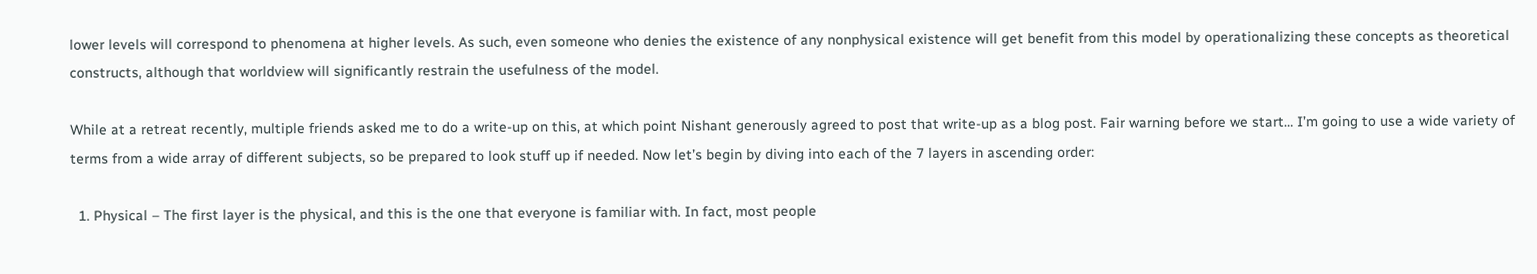lower levels will correspond to phenomena at higher levels. As such, even someone who denies the existence of any nonphysical existence will get benefit from this model by operationalizing these concepts as theoretical constructs, although that worldview will significantly restrain the usefulness of the model.

While at a retreat recently, multiple friends asked me to do a write-up on this, at which point Nishant generously agreed to post that write-up as a blog post. Fair warning before we start… I’m going to use a wide variety of terms from a wide array of different subjects, so be prepared to look stuff up if needed. Now let’s begin by diving into each of the 7 layers in ascending order:

  1. Physical – The first layer is the physical, and this is the one that everyone is familiar with. In fact, most people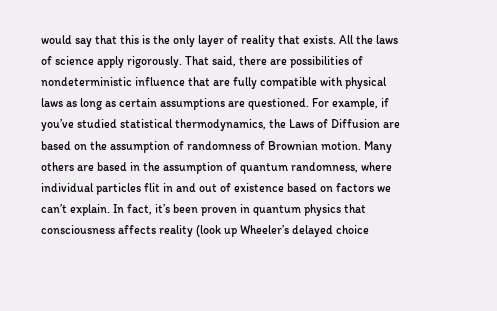would say that this is the only layer of reality that exists. All the laws of science apply rigorously. That said, there are possibilities of nondeterministic influence that are fully compatible with physical laws as long as certain assumptions are questioned. For example, if you’ve studied statistical thermodynamics, the Laws of Diffusion are based on the assumption of randomness of Brownian motion. Many others are based in the assumption of quantum randomness, where individual particles flit in and out of existence based on factors we can’t explain. In fact, it’s been proven in quantum physics that consciousness affects reality (look up Wheeler’s delayed choice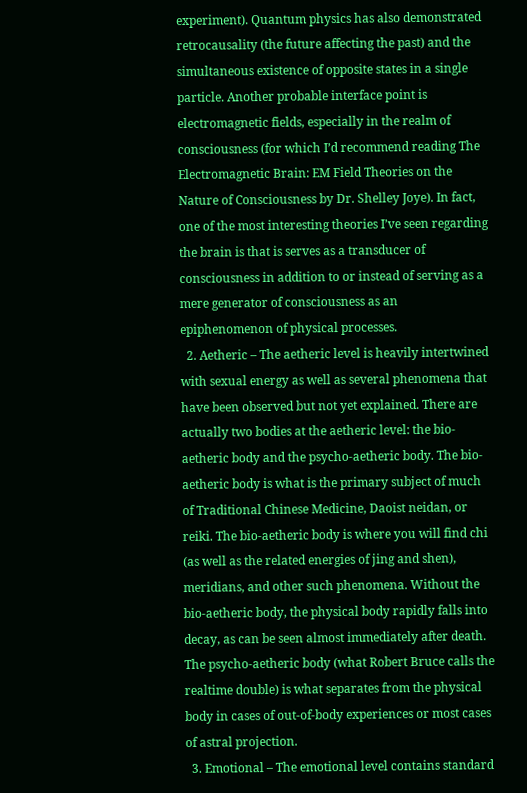experiment). Quantum physics has also demonstrated retrocausality (the future affecting the past) and the simultaneous existence of opposite states in a single particle. Another probable interface point is electromagnetic fields, especially in the realm of consciousness (for which I’d recommend reading The Electromagnetic Brain: EM Field Theories on the Nature of Consciousness by Dr. Shelley Joye). In fact, one of the most interesting theories I’ve seen regarding the brain is that is serves as a transducer of consciousness in addition to or instead of serving as a mere generator of consciousness as an epiphenomenon of physical processes.
  2. Aetheric – The aetheric level is heavily intertwined with sexual energy as well as several phenomena that have been observed but not yet explained. There are actually two bodies at the aetheric level: the bio-aetheric body and the psycho-aetheric body. The bio-aetheric body is what is the primary subject of much of Traditional Chinese Medicine, Daoist neidan, or reiki. The bio-aetheric body is where you will find chi (as well as the related energies of jing and shen), meridians, and other such phenomena. Without the bio-aetheric body, the physical body rapidly falls into decay, as can be seen almost immediately after death. The psycho-aetheric body (what Robert Bruce calls the realtime double) is what separates from the physical body in cases of out-of-body experiences or most cases of astral projection.
  3. Emotional – The emotional level contains standard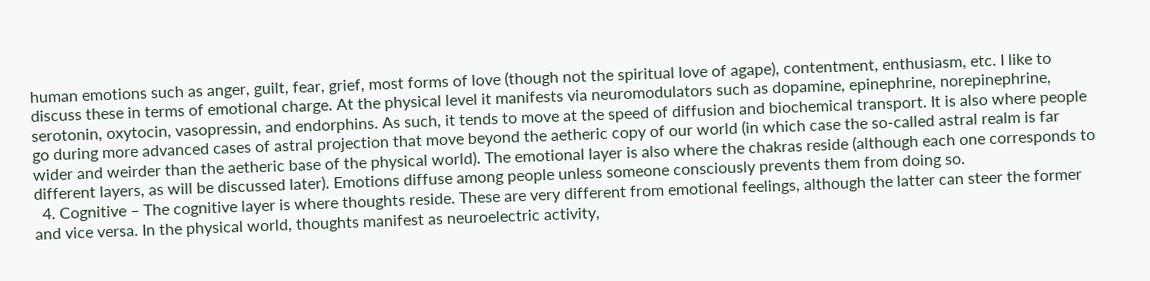human emotions such as anger, guilt, fear, grief, most forms of love (though not the spiritual love of agape), contentment, enthusiasm, etc. I like to discuss these in terms of emotional charge. At the physical level it manifests via neuromodulators such as dopamine, epinephrine, norepinephrine, serotonin, oxytocin, vasopressin, and endorphins. As such, it tends to move at the speed of diffusion and biochemical transport. It is also where people go during more advanced cases of astral projection that move beyond the aetheric copy of our world (in which case the so-called astral realm is far wider and weirder than the aetheric base of the physical world). The emotional layer is also where the chakras reside (although each one corresponds to different layers, as will be discussed later). Emotions diffuse among people unless someone consciously prevents them from doing so.
  4. Cognitive – The cognitive layer is where thoughts reside. These are very different from emotional feelings, although the latter can steer the former and vice versa. In the physical world, thoughts manifest as neuroelectric activity,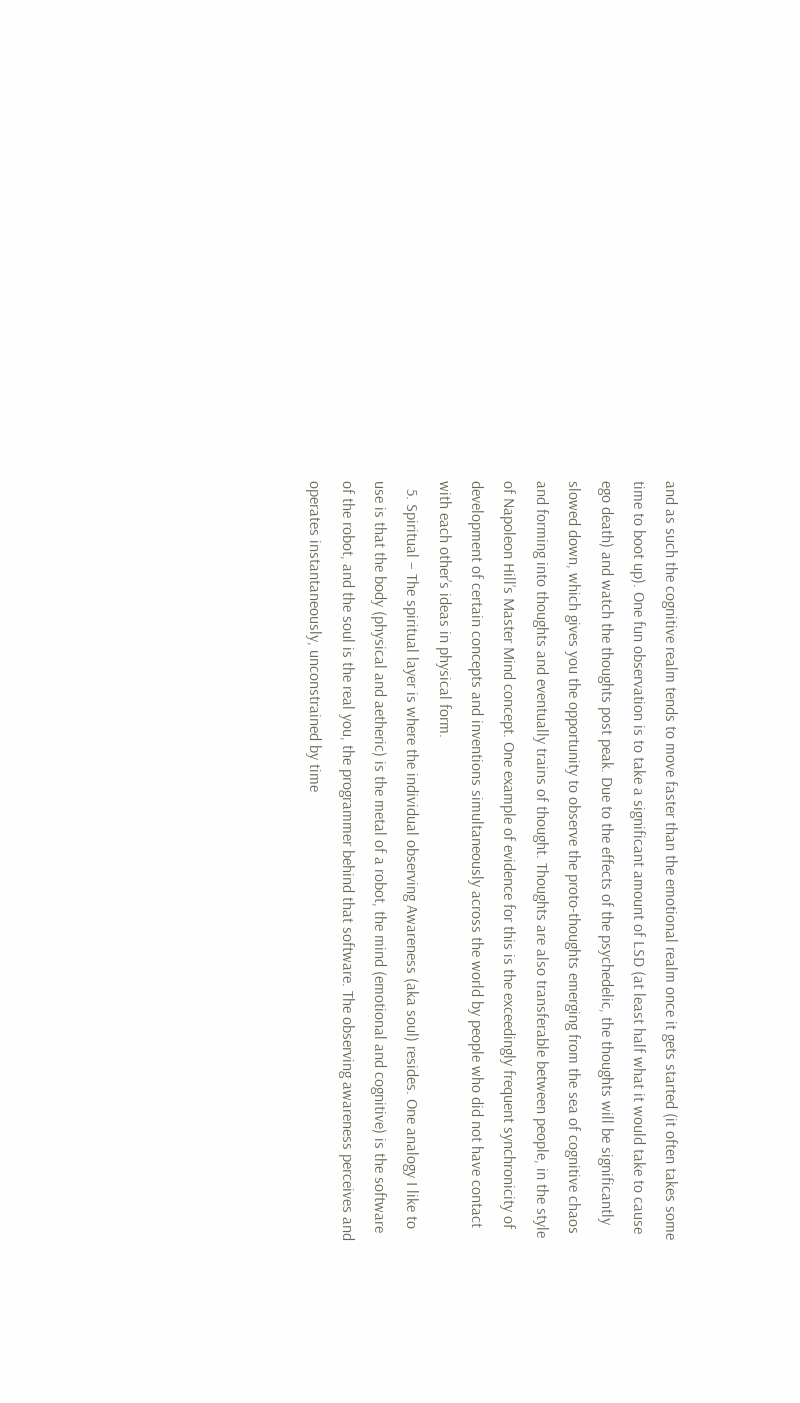and as such the cognitive realm tends to move faster than the emotional realm once it gets started (it often takes some time to boot up). One fun observation is to take a significant amount of LSD (at least half what it would take to cause ego death) and watch the thoughts post peak. Due to the effects of the psychedelic, the thoughts will be significantly slowed down, which gives you the opportunity to observe the proto-thoughts emerging from the sea of cognitive chaos and forming into thoughts and eventually trains of thought. Thoughts are also transferable between people, in the style of Napoleon Hill’s Master Mind concept. One example of evidence for this is the exceedingly frequent synchronicity of development of certain concepts and inventions simultaneously across the world by people who did not have contact with each other’s ideas in physical form.
  5. Spiritual – The spiritual layer is where the individual observing Awareness (aka soul) resides. One analogy I like to use is that the body (physical and aetheric) is the metal of a robot, the mind (emotional and cognitive) is the software of the robot, and the soul is the real you, the programmer behind that software. The observing awareness perceives and operates instantaneously, unconstrained by time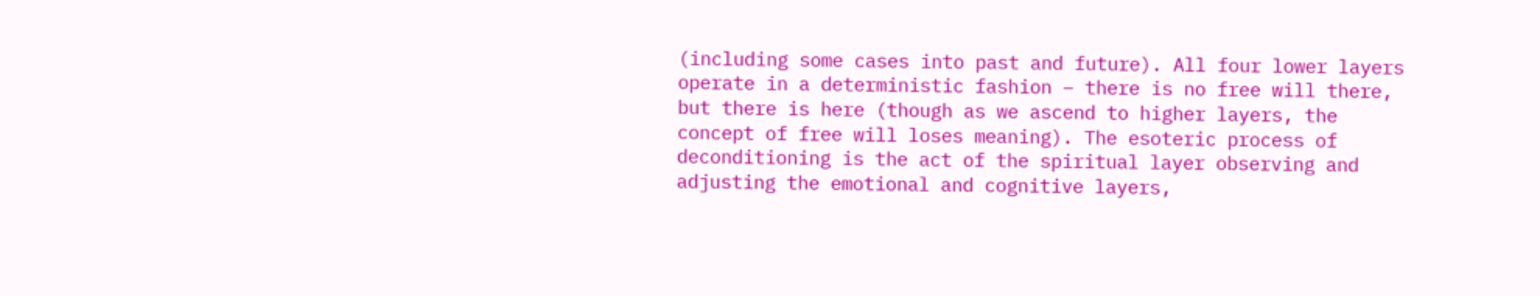(including some cases into past and future). All four lower layers operate in a deterministic fashion – there is no free will there, but there is here (though as we ascend to higher layers, the concept of free will loses meaning). The esoteric process of deconditioning is the act of the spiritual layer observing and adjusting the emotional and cognitive layers,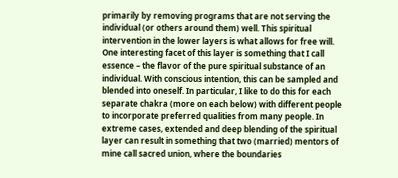primarily by removing programs that are not serving the individual (or others around them) well. This spiritual intervention in the lower layers is what allows for free will. One interesting facet of this layer is something that I call essence – the flavor of the pure spiritual substance of an individual. With conscious intention, this can be sampled and blended into oneself. In particular, I like to do this for each separate chakra (more on each below) with different people to incorporate preferred qualities from many people. In extreme cases, extended and deep blending of the spiritual layer can result in something that two (married) mentors of mine call sacred union, where the boundaries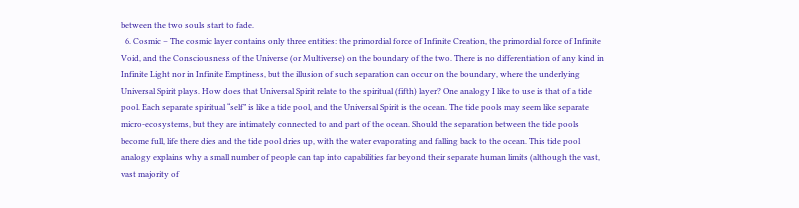between the two souls start to fade.
  6. Cosmic – The cosmic layer contains only three entities: the primordial force of Infinite Creation, the primordial force of Infinite Void, and the Consciousness of the Universe (or Multiverse) on the boundary of the two. There is no differentiation of any kind in Infinite Light nor in Infinite Emptiness, but the illusion of such separation can occur on the boundary, where the underlying Universal Spirit plays. How does that Universal Spirit relate to the spiritual (fifth) layer? One analogy I like to use is that of a tide pool. Each separate spiritual “self” is like a tide pool, and the Universal Spirit is the ocean. The tide pools may seem like separate micro-ecosystems, but they are intimately connected to and part of the ocean. Should the separation between the tide pools become full, life there dies and the tide pool dries up, with the water evaporating and falling back to the ocean. This tide pool analogy explains why a small number of people can tap into capabilities far beyond their separate human limits (although the vast, vast majority of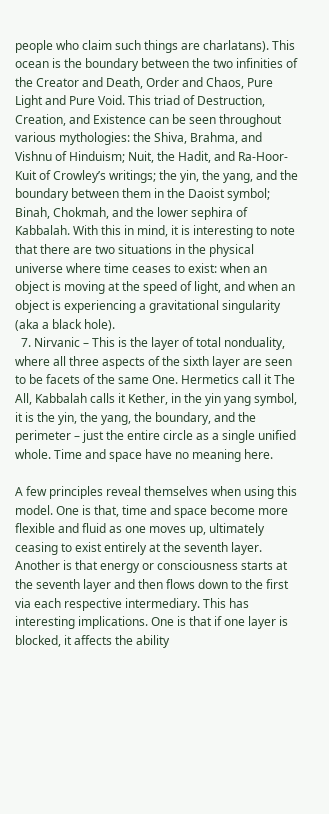people who claim such things are charlatans). This ocean is the boundary between the two infinities of the Creator and Death, Order and Chaos, Pure Light and Pure Void. This triad of Destruction, Creation, and Existence can be seen throughout various mythologies: the Shiva, Brahma, and Vishnu of Hinduism; Nuit, the Hadit, and Ra-Hoor-Kuit of Crowley’s writings; the yin, the yang, and the boundary between them in the Daoist symbol; Binah, Chokmah, and the lower sephira of Kabbalah. With this in mind, it is interesting to note that there are two situations in the physical universe where time ceases to exist: when an object is moving at the speed of light, and when an object is experiencing a gravitational singularity (aka a black hole).
  7. Nirvanic – This is the layer of total nonduality, where all three aspects of the sixth layer are seen to be facets of the same One. Hermetics call it The All, Kabbalah calls it Kether, in the yin yang symbol, it is the yin, the yang, the boundary, and the perimeter – just the entire circle as a single unified whole. Time and space have no meaning here.

A few principles reveal themselves when using this model. One is that, time and space become more flexible and fluid as one moves up, ultimately ceasing to exist entirely at the seventh layer. Another is that energy or consciousness starts at the seventh layer and then flows down to the first via each respective intermediary. This has interesting implications. One is that if one layer is blocked, it affects the ability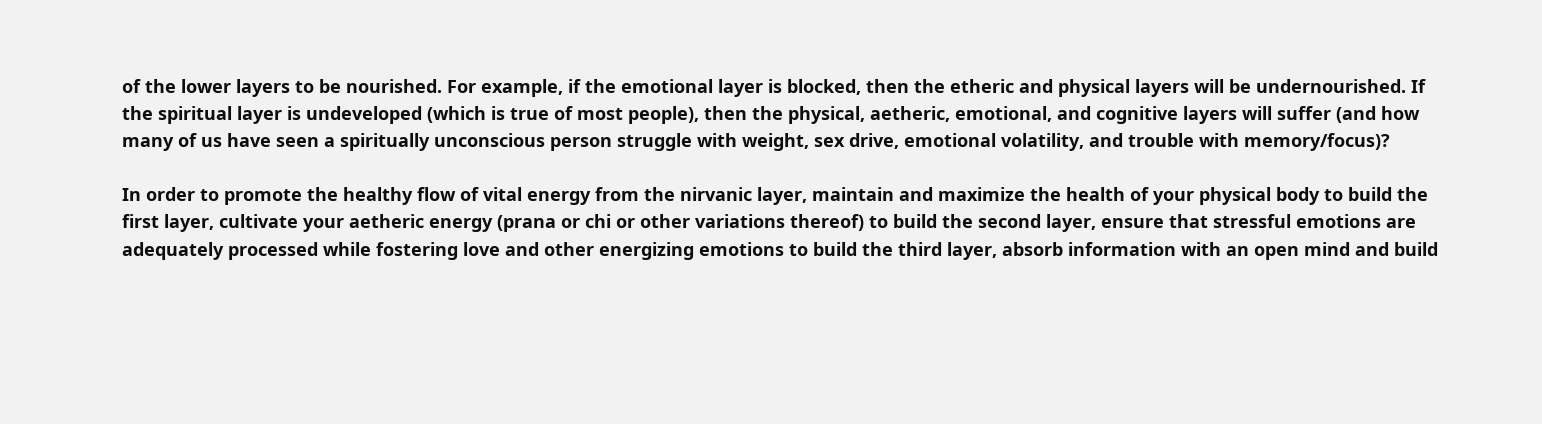of the lower layers to be nourished. For example, if the emotional layer is blocked, then the etheric and physical layers will be undernourished. If the spiritual layer is undeveloped (which is true of most people), then the physical, aetheric, emotional, and cognitive layers will suffer (and how many of us have seen a spiritually unconscious person struggle with weight, sex drive, emotional volatility, and trouble with memory/focus)?

In order to promote the healthy flow of vital energy from the nirvanic layer, maintain and maximize the health of your physical body to build the first layer, cultivate your aetheric energy (prana or chi or other variations thereof) to build the second layer, ensure that stressful emotions are adequately processed while fostering love and other energizing emotions to build the third layer, absorb information with an open mind and build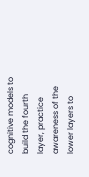cognitive models to build the fourth layer, practice awareness of the lower layers to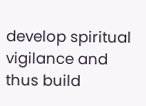develop spiritual vigilance and thus build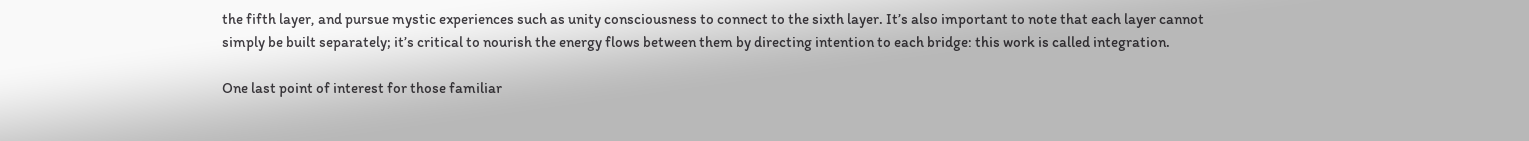the fifth layer, and pursue mystic experiences such as unity consciousness to connect to the sixth layer. It’s also important to note that each layer cannot simply be built separately; it’s critical to nourish the energy flows between them by directing intention to each bridge: this work is called integration.

One last point of interest for those familiar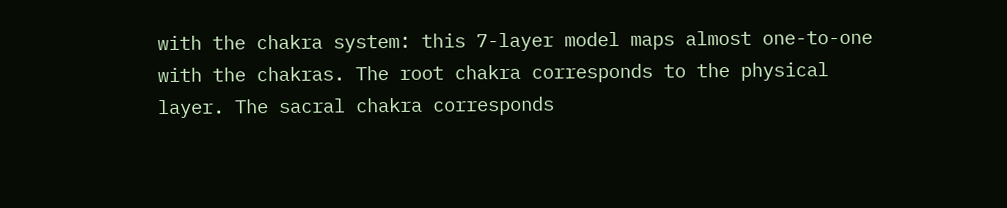with the chakra system: this 7-layer model maps almost one-to-one with the chakras. The root chakra corresponds to the physical layer. The sacral chakra corresponds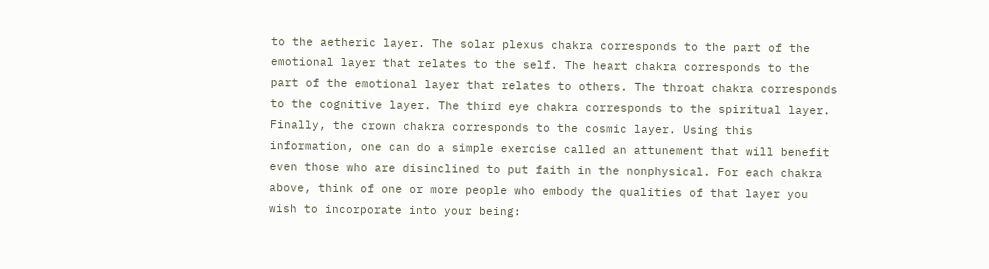to the aetheric layer. The solar plexus chakra corresponds to the part of the emotional layer that relates to the self. The heart chakra corresponds to the part of the emotional layer that relates to others. The throat chakra corresponds to the cognitive layer. The third eye chakra corresponds to the spiritual layer. Finally, the crown chakra corresponds to the cosmic layer. Using this information, one can do a simple exercise called an attunement that will benefit even those who are disinclined to put faith in the nonphysical. For each chakra above, think of one or more people who embody the qualities of that layer you wish to incorporate into your being: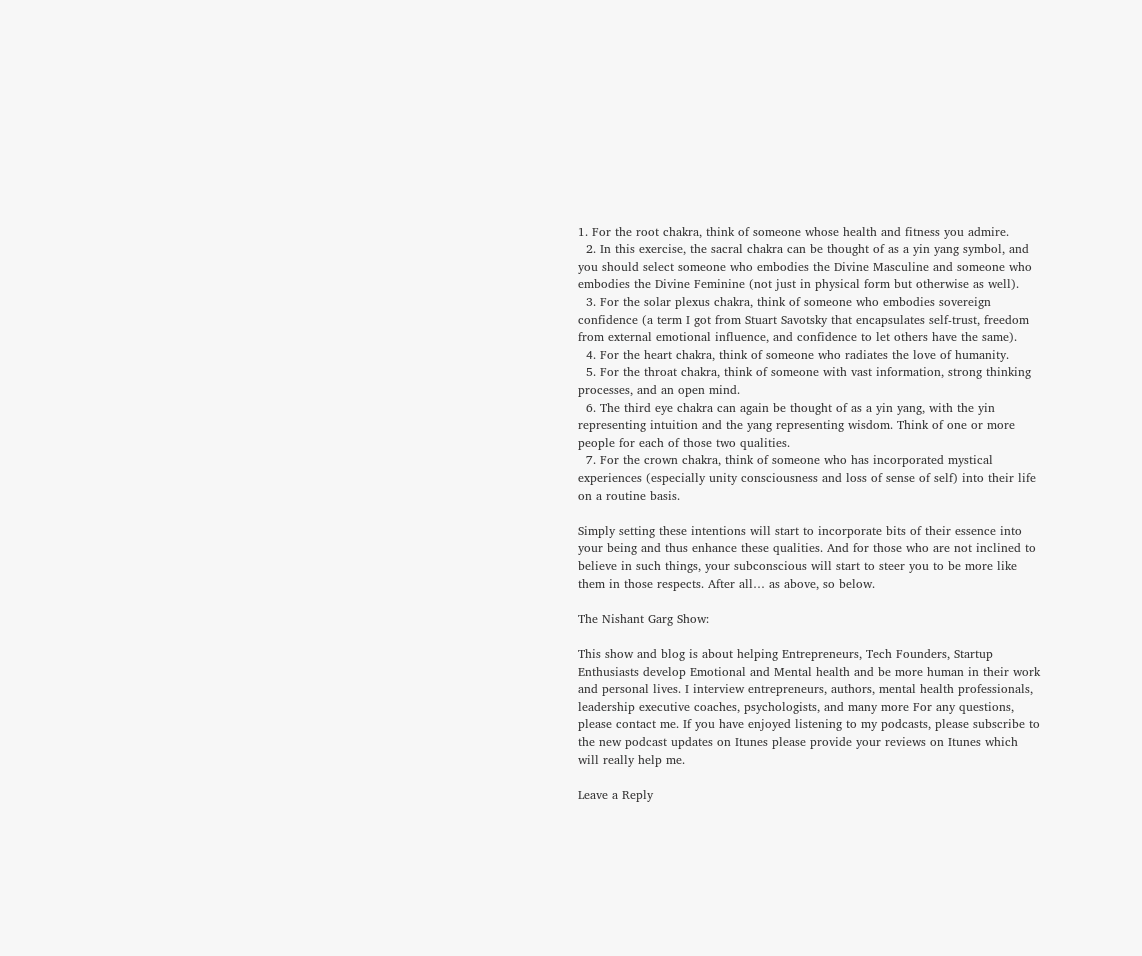1. For the root chakra, think of someone whose health and fitness you admire.
  2. In this exercise, the sacral chakra can be thought of as a yin yang symbol, and you should select someone who embodies the Divine Masculine and someone who embodies the Divine Feminine (not just in physical form but otherwise as well).
  3. For the solar plexus chakra, think of someone who embodies sovereign confidence (a term I got from Stuart Savotsky that encapsulates self-trust, freedom from external emotional influence, and confidence to let others have the same).
  4. For the heart chakra, think of someone who radiates the love of humanity.
  5. For the throat chakra, think of someone with vast information, strong thinking processes, and an open mind.
  6. The third eye chakra can again be thought of as a yin yang, with the yin representing intuition and the yang representing wisdom. Think of one or more people for each of those two qualities.
  7. For the crown chakra, think of someone who has incorporated mystical experiences (especially unity consciousness and loss of sense of self) into their life on a routine basis.

Simply setting these intentions will start to incorporate bits of their essence into your being and thus enhance these qualities. And for those who are not inclined to believe in such things, your subconscious will start to steer you to be more like them in those respects. After all… as above, so below.

The Nishant Garg Show:

This show and blog is about helping Entrepreneurs, Tech Founders, Startup Enthusiasts develop Emotional and Mental health and be more human in their work and personal lives. I interview entrepreneurs, authors, mental health professionals, leadership executive coaches, psychologists, and many more For any questions, please contact me. If you have enjoyed listening to my podcasts, please subscribe to the new podcast updates on Itunes please provide your reviews on Itunes which will really help me.

Leave a Reply